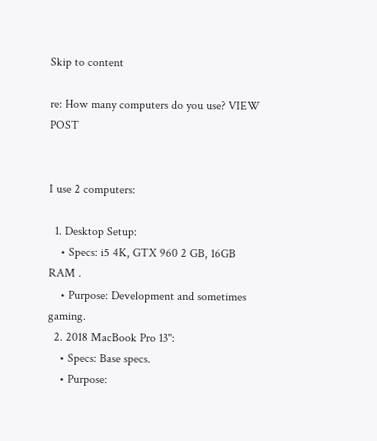Skip to content

re: How many computers do you use? VIEW POST


I use 2 computers:

  1. Desktop Setup:
    • Specs: i5 4K, GTX 960 2 GB, 16GB RAM .
    • Purpose: Development and sometimes gaming.
  2. 2018 MacBook Pro 13'':
    • Specs: Base specs.
    • Purpose: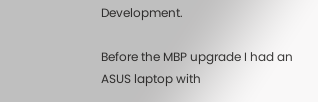Development.

Before the MBP upgrade I had an ASUS laptop with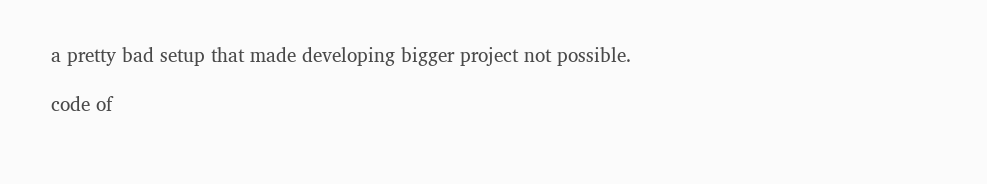a pretty bad setup that made developing bigger project not possible.

code of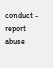conduct - report abuse